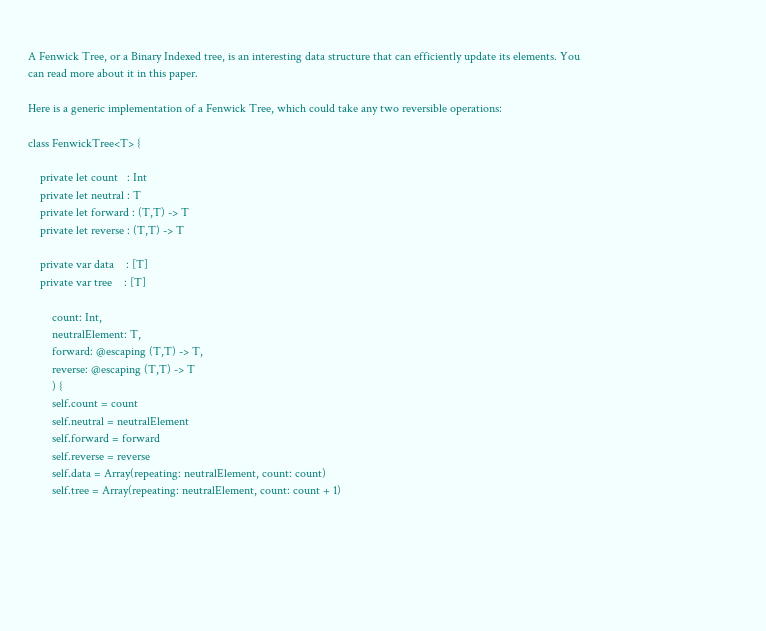A Fenwick Tree, or a Binary Indexed tree, is an interesting data structure that can efficiently update its elements. You can read more about it in this paper.

Here is a generic implementation of a Fenwick Tree, which could take any two reversible operations:

class FenwickTree<T> {

    private let count   : Int
    private let neutral : T
    private let forward : (T,T) -> T
    private let reverse : (T,T) -> T

    private var data    : [T]
    private var tree    : [T]

        count: Int,
        neutralElement: T,
        forward: @escaping (T,T) -> T,
        reverse: @escaping (T,T) -> T
        ) {
        self.count = count
        self.neutral = neutralElement
        self.forward = forward
        self.reverse = reverse
        self.data = Array(repeating: neutralElement, count: count)
        self.tree = Array(repeating: neutralElement, count: count + 1)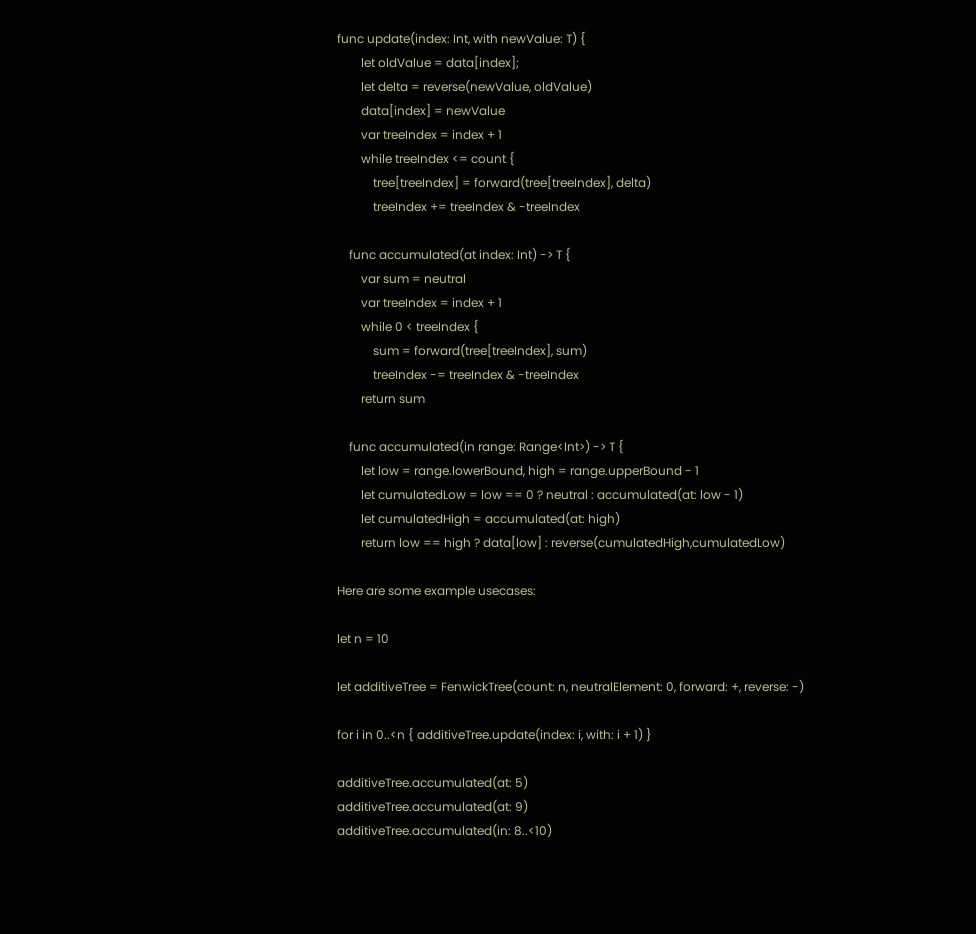func update(index: Int, with newValue: T) {
        let oldValue = data[index];
        let delta = reverse(newValue, oldValue)
        data[index] = newValue
        var treeIndex = index + 1
        while treeIndex <= count {
            tree[treeIndex] = forward(tree[treeIndex], delta)
            treeIndex += treeIndex & -treeIndex

    func accumulated(at index: Int) -> T {
        var sum = neutral
        var treeIndex = index + 1
        while 0 < treeIndex {
            sum = forward(tree[treeIndex], sum)
            treeIndex -= treeIndex & -treeIndex
        return sum

    func accumulated(in range: Range<Int>) -> T {
        let low = range.lowerBound, high = range.upperBound - 1
        let cumulatedLow = low == 0 ? neutral : accumulated(at: low - 1)
        let cumulatedHigh = accumulated(at: high)
        return low == high ? data[low] : reverse(cumulatedHigh,cumulatedLow)

Here are some example usecases:

let n = 10

let additiveTree = FenwickTree(count: n, neutralElement: 0, forward: +, reverse: -)

for i in 0..<n { additiveTree.update(index: i, with: i + 1) }

additiveTree.accumulated(at: 5)
additiveTree.accumulated(at: 9)
additiveTree.accumulated(in: 8..<10)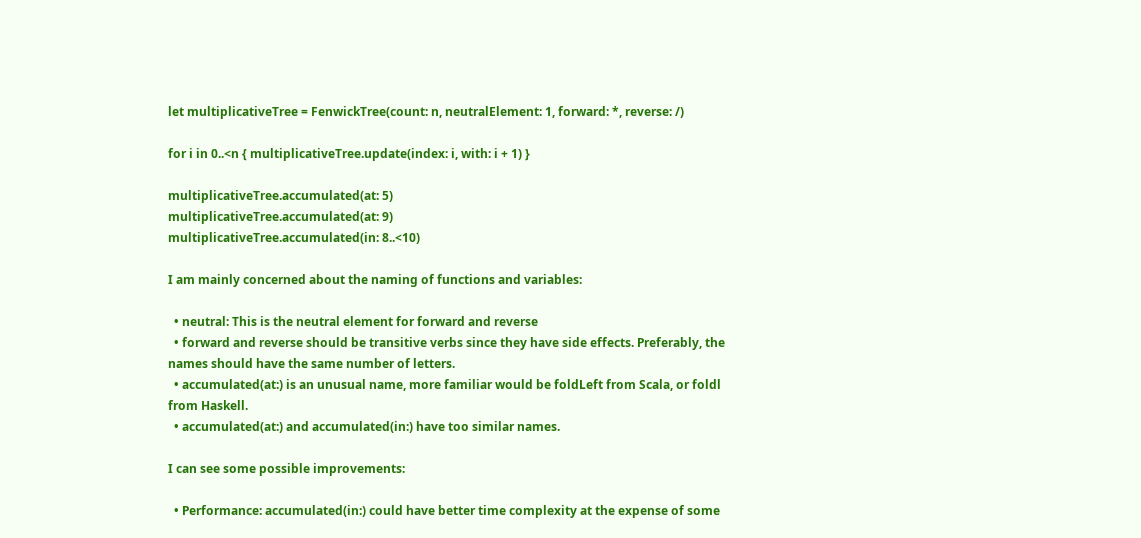let multiplicativeTree = FenwickTree(count: n, neutralElement: 1, forward: *, reverse: /)

for i in 0..<n { multiplicativeTree.update(index: i, with: i + 1) }

multiplicativeTree.accumulated(at: 5)
multiplicativeTree.accumulated(at: 9)
multiplicativeTree.accumulated(in: 8..<10)

I am mainly concerned about the naming of functions and variables:

  • neutral: This is the neutral element for forward and reverse
  • forward and reverse should be transitive verbs since they have side effects. Preferably, the names should have the same number of letters.
  • accumulated(at:) is an unusual name, more familiar would be foldLeft from Scala, or foldl from Haskell.
  • accumulated(at:) and accumulated(in:) have too similar names.

I can see some possible improvements:

  • Performance: accumulated(in:) could have better time complexity at the expense of some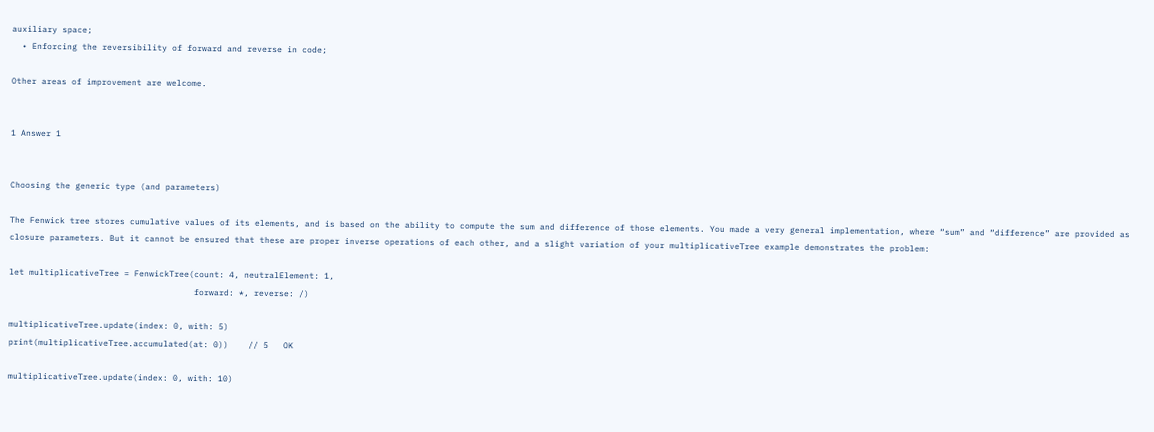auxiliary space;
  • Enforcing the reversibility of forward and reverse in code;

Other areas of improvement are welcome.


1 Answer 1


Choosing the generic type (and parameters)

The Fenwick tree stores cumulative values of its elements, and is based on the ability to compute the sum and difference of those elements. You made a very general implementation, where “sum” and “difference” are provided as closure parameters. But it cannot be ensured that these are proper inverse operations of each other, and a slight variation of your multiplicativeTree example demonstrates the problem:

let multiplicativeTree = FenwickTree(count: 4, neutralElement: 1,
                                     forward: *, reverse: /)

multiplicativeTree.update(index: 0, with: 5)
print(multiplicativeTree.accumulated(at: 0))    // 5   OK

multiplicativeTree.update(index: 0, with: 10)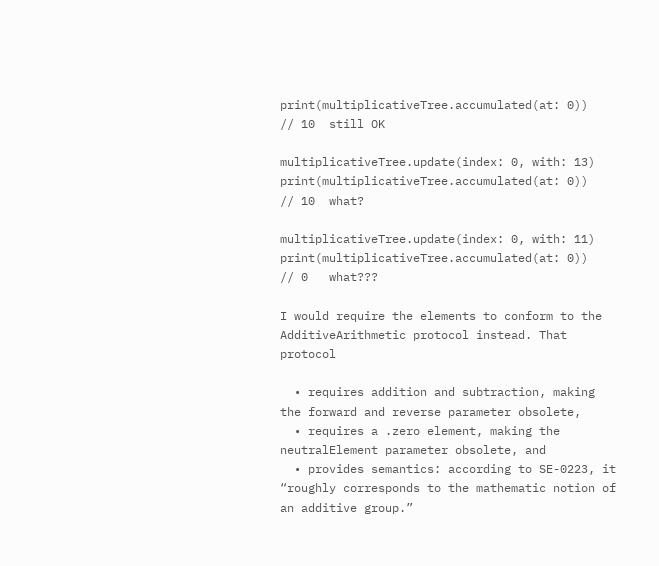print(multiplicativeTree.accumulated(at: 0))    // 10  still OK

multiplicativeTree.update(index: 0, with: 13)
print(multiplicativeTree.accumulated(at: 0))    // 10  what?

multiplicativeTree.update(index: 0, with: 11)
print(multiplicativeTree.accumulated(at: 0))    // 0   what???

I would require the elements to conform to the AdditiveArithmetic protocol instead. That protocol

  • requires addition and subtraction, making the forward and reverse parameter obsolete,
  • requires a .zero element, making the neutralElement parameter obsolete, and
  • provides semantics: according to SE-0223, it “roughly corresponds to the mathematic notion of an additive group.”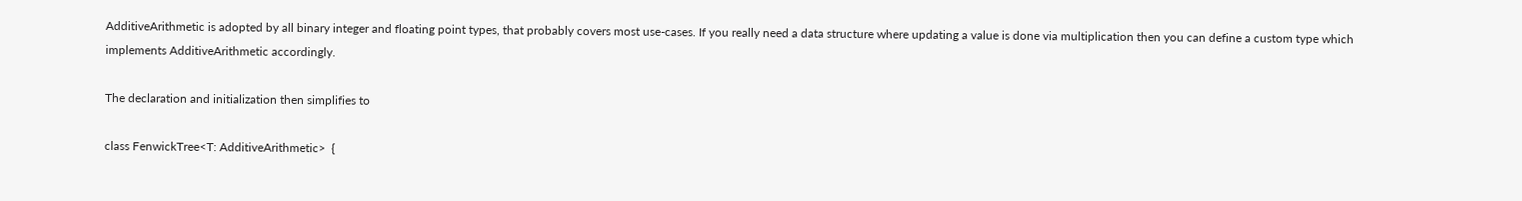AdditiveArithmetic is adopted by all binary integer and floating point types, that probably covers most use-cases. If you really need a data structure where updating a value is done via multiplication then you can define a custom type which implements AdditiveArithmetic accordingly.

The declaration and initialization then simplifies to

class FenwickTree<T: AdditiveArithmetic>  {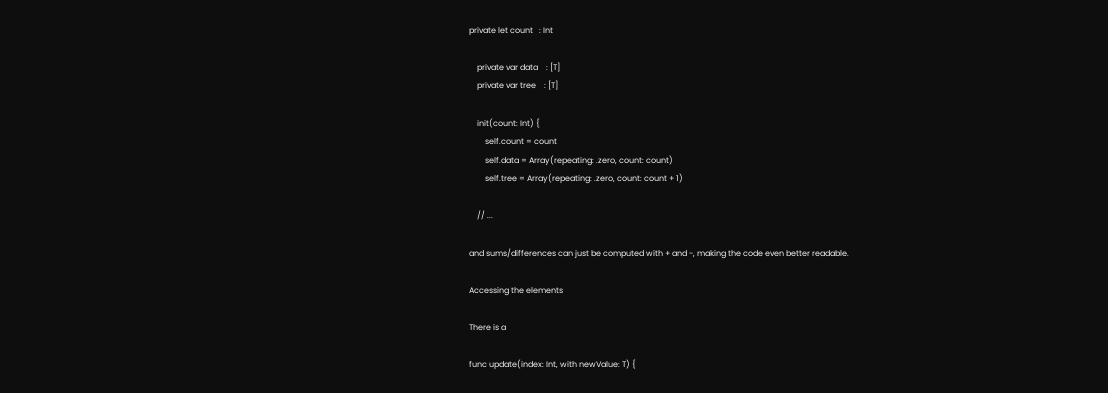private let count   : Int

    private var data    : [T]
    private var tree    : [T]

    init(count: Int) {
        self.count = count
        self.data = Array(repeating: .zero, count: count)
        self.tree = Array(repeating: .zero, count: count + 1)

    // ...

and sums/differences can just be computed with + and -, making the code even better readable.

Accessing the elements

There is a

func update(index: Int, with newValue: T) {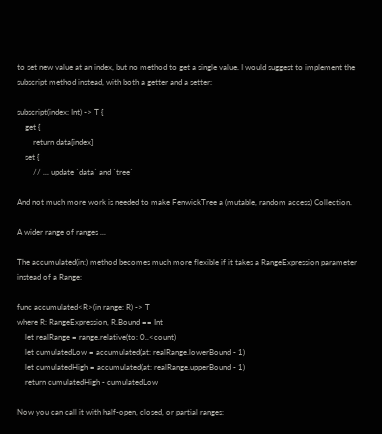to set new value at an index, but no method to get a single value. I would suggest to implement the subscript method instead, with both a getter and a setter:

subscript(index: Int) -> T {
    get {
        return data[index]
    set {
        // ... update `data` and `tree`

And not much more work is needed to make FenwickTree a (mutable, random access) Collection.

A wider range of ranges ...

The accumulated(in:) method becomes much more flexible if it takes a RangeExpression parameter instead of a Range:

func accumulated<R>(in range: R) -> T
where R: RangeExpression, R.Bound == Int
    let realRange = range.relative(to: 0..<count)
    let cumulatedLow = accumulated(at: realRange.lowerBound - 1)
    let cumulatedHigh = accumulated(at: realRange.upperBound - 1)
    return cumulatedHigh - cumulatedLow

Now you can call it with half-open, closed, or partial ranges: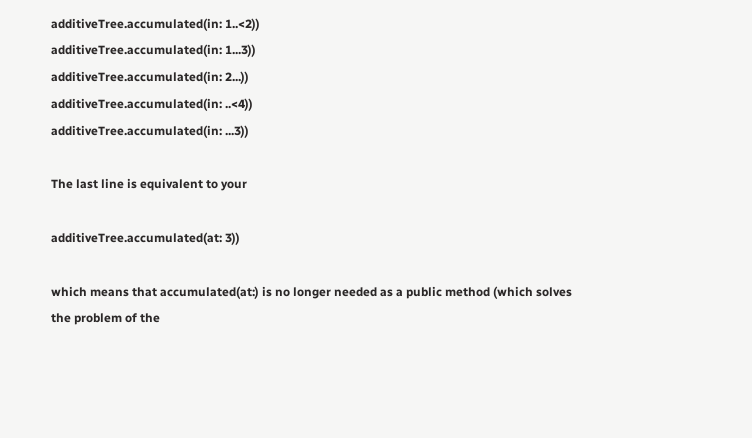additiveTree.accumulated(in: 1..<2))
additiveTree.accumulated(in: 1...3))
additiveTree.accumulated(in: 2...))
additiveTree.accumulated(in: ..<4))
additiveTree.accumulated(in: ...3))

The last line is equivalent to your

additiveTree.accumulated(at: 3))

which means that accumulated(at:) is no longer needed as a public method (which solves the problem of the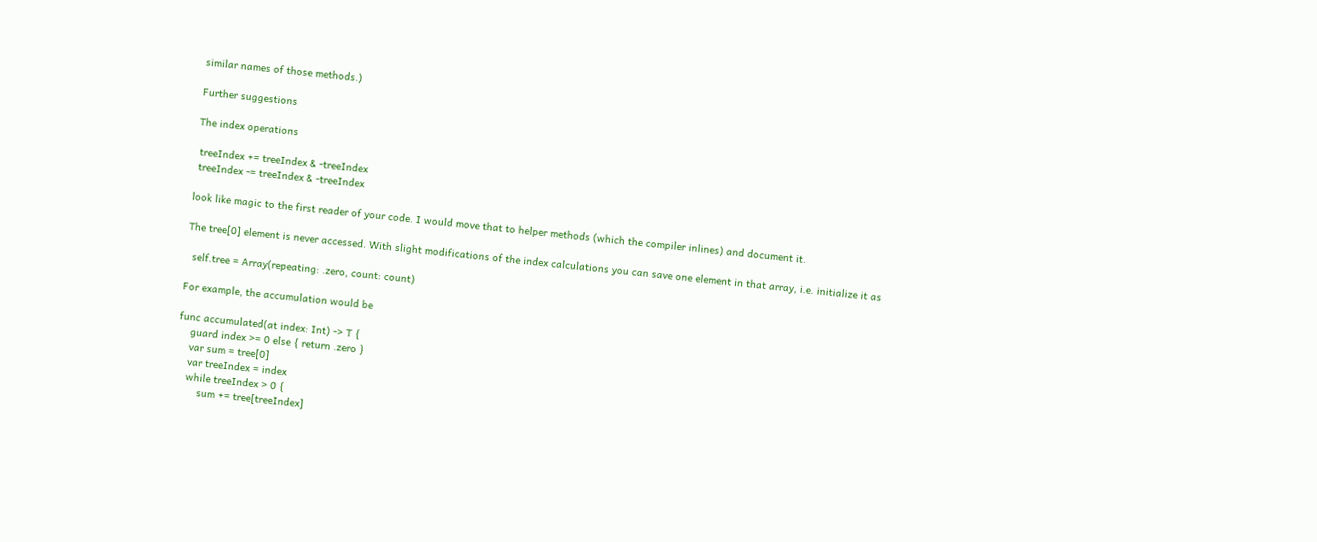similar names of those methods.)

Further suggestions

The index operations

 treeIndex += treeIndex & -treeIndex
 treeIndex -= treeIndex & -treeIndex

look like magic to the first reader of your code. I would move that to helper methods (which the compiler inlines) and document it.

The tree[0] element is never accessed. With slight modifications of the index calculations you can save one element in that array, i.e. initialize it as

  self.tree = Array(repeating: .zero, count: count)

For example, the accumulation would be

func accumulated(at index: Int) -> T {
    guard index >= 0 else { return .zero }
    var sum = tree[0]
    var treeIndex = index
    while treeIndex > 0 {
        sum += tree[treeIndex]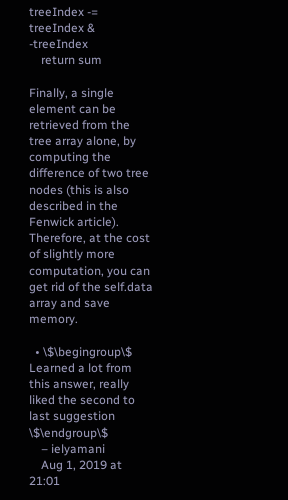treeIndex -= treeIndex & -treeIndex
    return sum

Finally, a single element can be retrieved from the tree array alone, by computing the difference of two tree nodes (this is also described in the Fenwick article). Therefore, at the cost of slightly more computation, you can get rid of the self.data array and save memory.

  • \$\begingroup\$  Learned a lot from this answer, really liked the second to last suggestion \$\endgroup\$
    – ielyamani
    Aug 1, 2019 at 21:01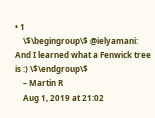• 1
    \$\begingroup\$ @ielyamani: And I learned what a Fenwick tree is :) \$\endgroup\$
    – Martin R
    Aug 1, 2019 at 21:02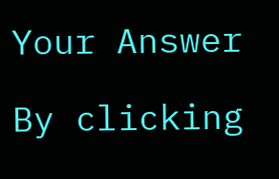Your Answer

By clicking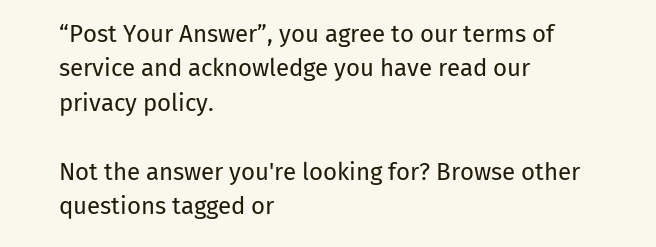“Post Your Answer”, you agree to our terms of service and acknowledge you have read our privacy policy.

Not the answer you're looking for? Browse other questions tagged or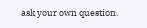ask your own question.